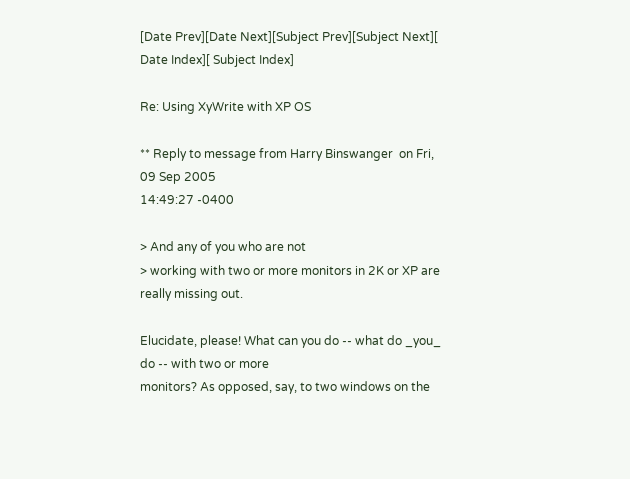[Date Prev][Date Next][Subject Prev][Subject Next][ Date Index][ Subject Index]

Re: Using XyWrite with XP OS

** Reply to message from Harry Binswanger  on Fri, 09 Sep 2005
14:49:27 -0400

> And any of you who are not
> working with two or more monitors in 2K or XP are really missing out.

Elucidate, please! What can you do -- what do _you_ do -- with two or more
monitors? As opposed, say, to two windows on the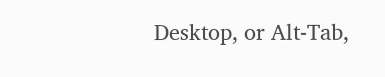Desktop, or Alt-Tab,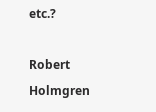etc.?

Robert Holmgren